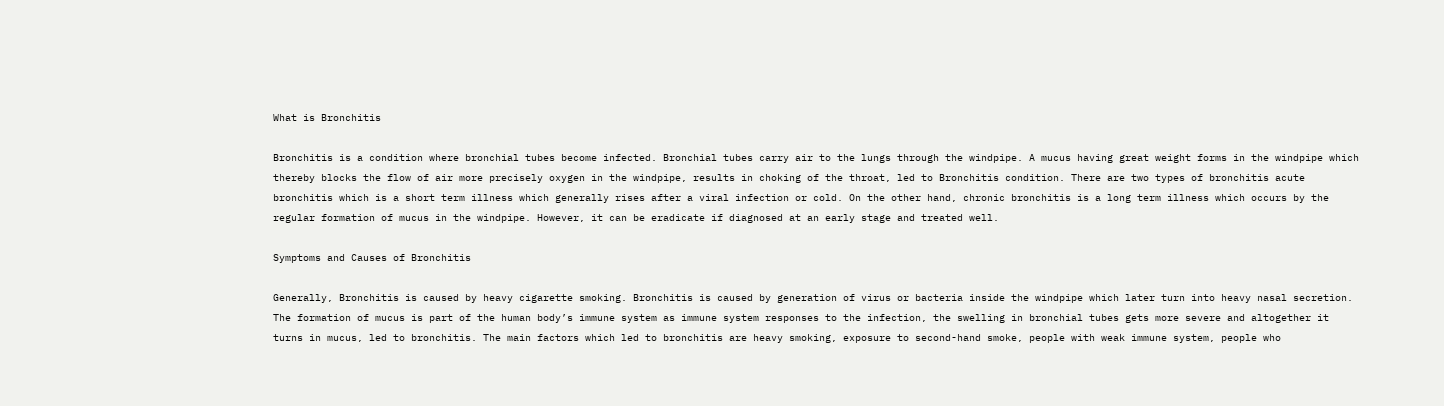What is Bronchitis

Bronchitis is a condition where bronchial tubes become infected. Bronchial tubes carry air to the lungs through the windpipe. A mucus having great weight forms in the windpipe which thereby blocks the flow of air more precisely oxygen in the windpipe, results in choking of the throat, led to Bronchitis condition. There are two types of bronchitis acute bronchitis which is a short term illness which generally rises after a viral infection or cold. On the other hand, chronic bronchitis is a long term illness which occurs by the regular formation of mucus in the windpipe. However, it can be eradicate if diagnosed at an early stage and treated well.

Symptoms and Causes of Bronchitis

Generally, Bronchitis is caused by heavy cigarette smoking. Bronchitis is caused by generation of virus or bacteria inside the windpipe which later turn into heavy nasal secretion. The formation of mucus is part of the human body’s immune system as immune system responses to the infection, the swelling in bronchial tubes gets more severe and altogether it turns in mucus, led to bronchitis. The main factors which led to bronchitis are heavy smoking, exposure to second-hand smoke, people with weak immune system, people who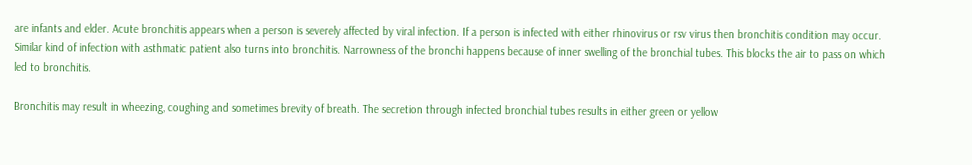are infants and elder. Acute bronchitis appears when a person is severely affected by viral infection. If a person is infected with either rhinovirus or rsv virus then bronchitis condition may occur. Similar kind of infection with asthmatic patient also turns into bronchitis. Narrowness of the bronchi happens because of inner swelling of the bronchial tubes. This blocks the air to pass on which led to bronchitis.

Bronchitis may result in wheezing, coughing and sometimes brevity of breath. The secretion through infected bronchial tubes results in either green or yellow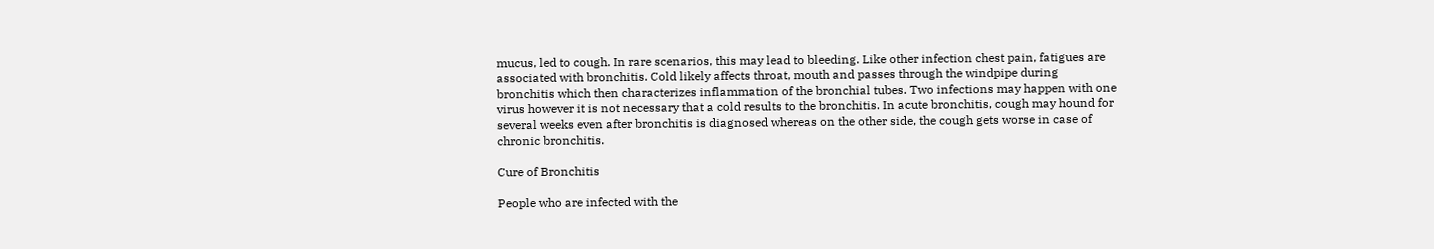mucus, led to cough. In rare scenarios, this may lead to bleeding. Like other infection chest pain, fatigues are associated with bronchitis. Cold likely affects throat, mouth and passes through the windpipe during bronchitis which then characterizes inflammation of the bronchial tubes. Two infections may happen with one virus however it is not necessary that a cold results to the bronchitis. In acute bronchitis, cough may hound for several weeks even after bronchitis is diagnosed whereas on the other side, the cough gets worse in case of chronic bronchitis.

Cure of Bronchitis

People who are infected with the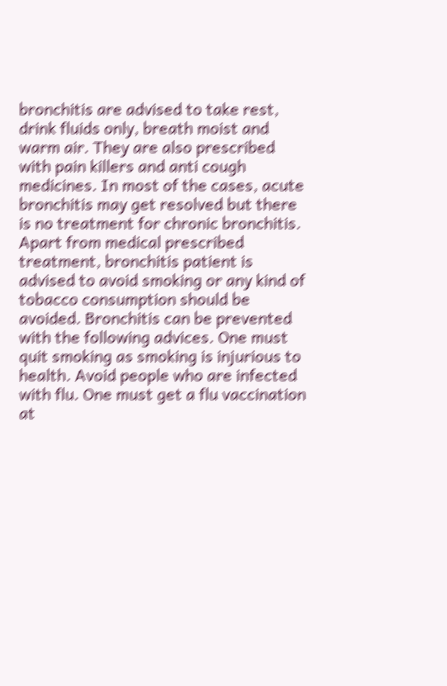bronchitis are advised to take rest, drink fluids only, breath moist and warm air. They are also prescribed with pain killers and anti cough medicines. In most of the cases, acute bronchitis may get resolved but there is no treatment for chronic bronchitis. Apart from medical prescribed treatment, bronchitis patient is advised to avoid smoking or any kind of tobacco consumption should be avoided. Bronchitis can be prevented with the following advices. One must quit smoking as smoking is injurious to health. Avoid people who are infected with flu. One must get a flu vaccination at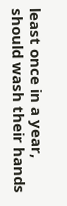least once in a year, should wash their hands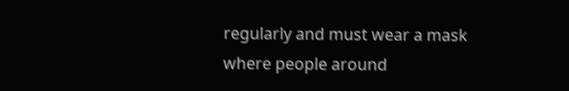regularly and must wear a mask where people around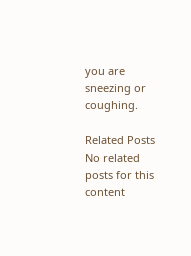you are sneezing or coughing.

Related Posts
No related posts for this content